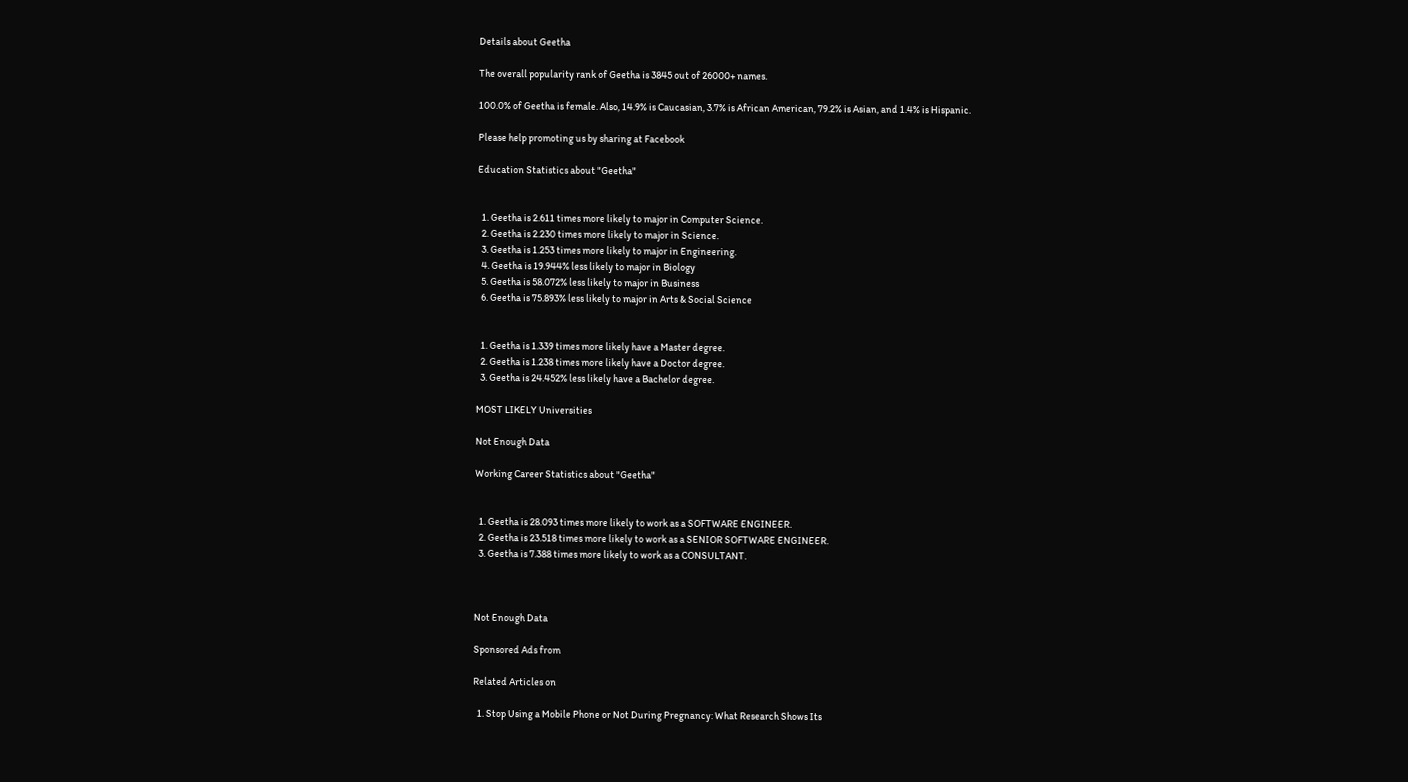Details about Geetha

The overall popularity rank of Geetha is 3845 out of 26000+ names.

100.0% of Geetha is female. Also, 14.9% is Caucasian, 3.7% is African American, 79.2% is Asian, and 1.4% is Hispanic.

Please help promoting us by sharing at Facebook

Education Statistics about "Geetha"


  1. Geetha is 2.611 times more likely to major in Computer Science.
  2. Geetha is 2.230 times more likely to major in Science.
  3. Geetha is 1.253 times more likely to major in Engineering.
  4. Geetha is 19.944% less likely to major in Biology
  5. Geetha is 58.072% less likely to major in Business
  6. Geetha is 75.893% less likely to major in Arts & Social Science


  1. Geetha is 1.339 times more likely have a Master degree.
  2. Geetha is 1.238 times more likely have a Doctor degree.
  3. Geetha is 24.452% less likely have a Bachelor degree.

MOST LIKELY Universities

Not Enough Data

Working Career Statistics about "Geetha"


  1. Geetha is 28.093 times more likely to work as a SOFTWARE ENGINEER.
  2. Geetha is 23.518 times more likely to work as a SENIOR SOFTWARE ENGINEER.
  3. Geetha is 7.388 times more likely to work as a CONSULTANT.



Not Enough Data

Sponsored Ads from

Related Articles on

  1. Stop Using a Mobile Phone or Not During Pregnancy: What Research Shows Its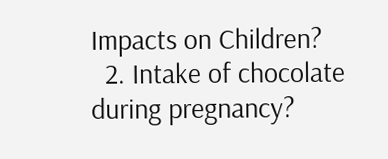Impacts on Children?
  2. Intake of chocolate during pregnancy?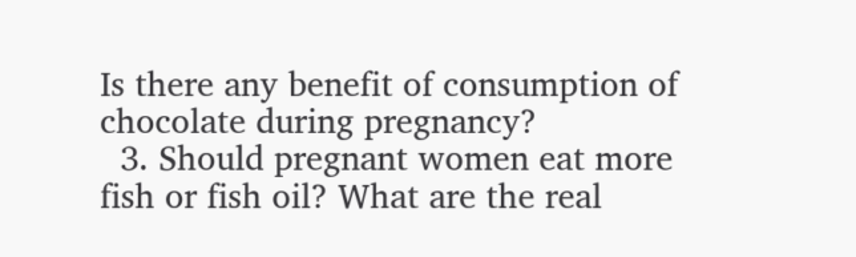Is there any benefit of consumption of chocolate during pregnancy?
  3. Should pregnant women eat more fish or fish oil? What are the real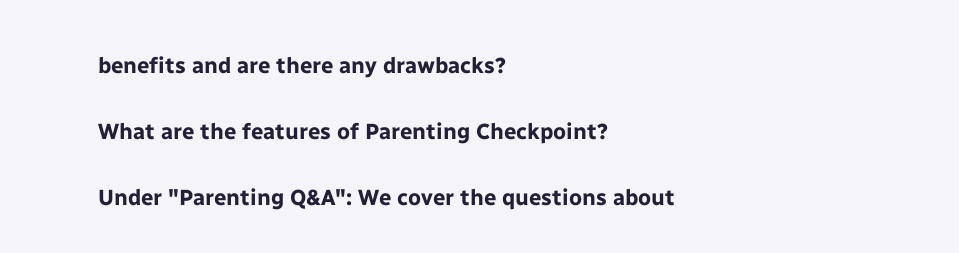benefits and are there any drawbacks?

What are the features of Parenting Checkpoint?

Under "Parenting Q&A": We cover the questions about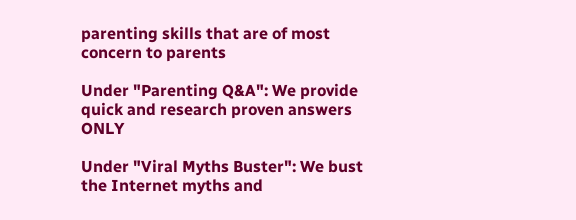parenting skills that are of most concern to parents

Under "Parenting Q&A": We provide quick and research proven answers ONLY

Under "Viral Myths Buster": We bust the Internet myths and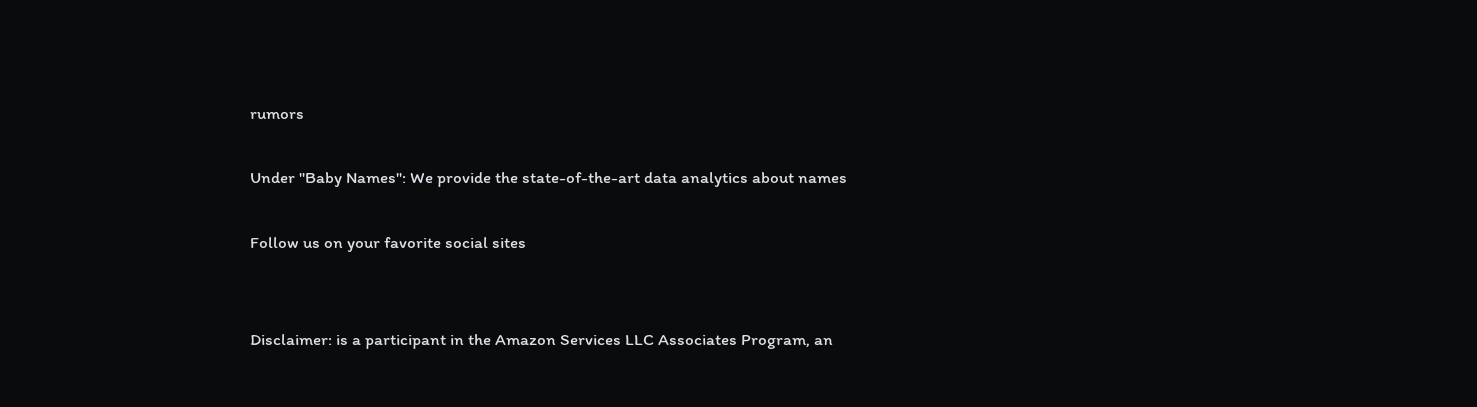rumors

Under "Baby Names": We provide the state-of-the-art data analytics about names

Follow us on your favorite social sites


Disclaimer: is a participant in the Amazon Services LLC Associates Program, an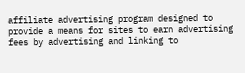affiliate advertising program designed to provide a means for sites to earn advertising fees by advertising and linking to